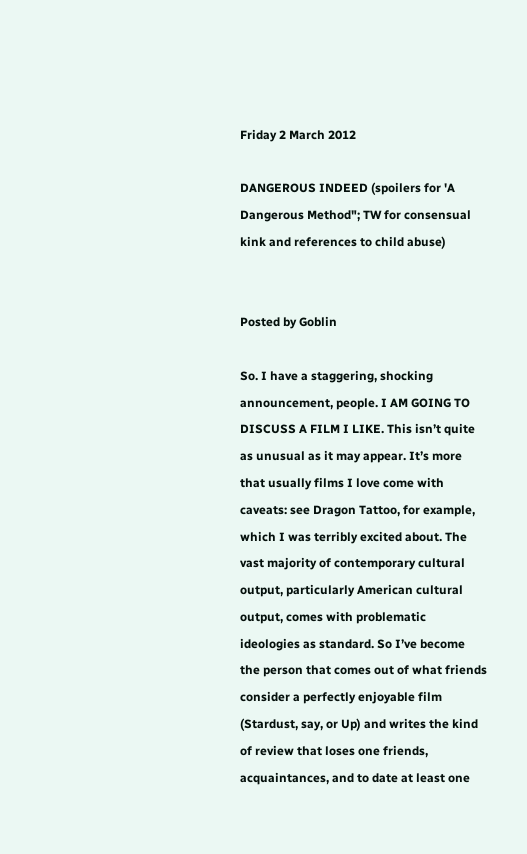Friday 2 March 2012

DANGEROUS INDEED (spoilers for 'A Dangerous Method"; TW for consensual kink and references to child abuse)


Posted by Goblin

So. I have a staggering, shocking announcement, people. I AM GOING TO DISCUSS A FILM I LIKE. This isn’t quite as unusual as it may appear. It’s more that usually films I love come with caveats: see Dragon Tattoo, for example, which I was terribly excited about. The vast majority of contemporary cultural output, particularly American cultural output, comes with problematic ideologies as standard. So I’ve become the person that comes out of what friends consider a perfectly enjoyable film (Stardust, say, or Up) and writes the kind of review that loses one friends, acquaintances, and to date at least one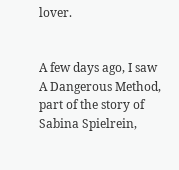lover.


A few days ago, I saw A Dangerous Method, part of the story of Sabina Spielrein,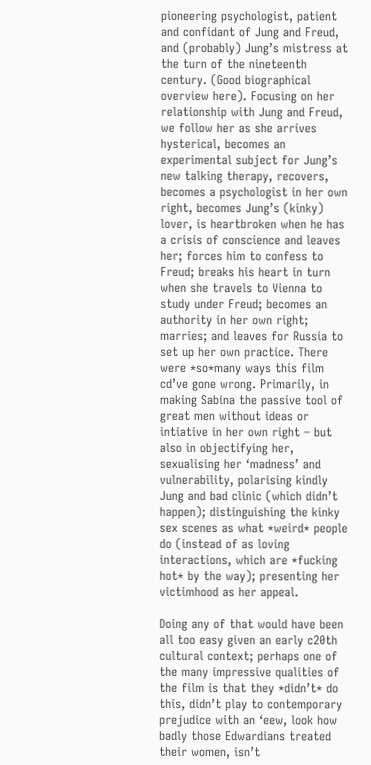pioneering psychologist, patient and confidant of Jung and Freud, and (probably) Jung’s mistress at the turn of the nineteenth century. (Good biographical overview here). Focusing on her relationship with Jung and Freud, we follow her as she arrives hysterical, becomes an experimental subject for Jung’s new talking therapy, recovers, becomes a psychologist in her own right, becomes Jung’s (kinky) lover, is heartbroken when he has a crisis of conscience and leaves her; forces him to confess to Freud; breaks his heart in turn when she travels to Vienna to study under Freud; becomes an authority in her own right; marries; and leaves for Russia to set up her own practice. There were *so*many ways this film cd’ve gone wrong. Primarily, in making Sabina the passive tool of great men without ideas or intiative in her own right – but also in objectifying her, sexualising her ‘madness’ and vulnerability, polarising kindly Jung and bad clinic (which didn’t happen); distinguishing the kinky sex scenes as what *weird* people do (instead of as loving interactions, which are *fucking hot* by the way); presenting her victimhood as her appeal.

Doing any of that would have been all too easy given an early c20th cultural context; perhaps one of the many impressive qualities of the film is that they *didn’t* do this, didn’t play to contemporary prejudice with an ‘eew, look how badly those Edwardians treated their women, isn’t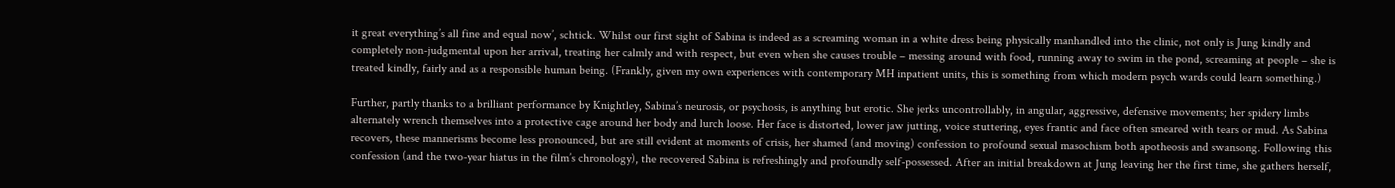it great everything’s all fine and equal now’, schtick. Whilst our first sight of Sabina is indeed as a screaming woman in a white dress being physically manhandled into the clinic, not only is Jung kindly and completely non-judgmental upon her arrival, treating her calmly and with respect, but even when she causes trouble – messing around with food, running away to swim in the pond, screaming at people – she is treated kindly, fairly and as a responsible human being. (Frankly, given my own experiences with contemporary MH inpatient units, this is something from which modern psych wards could learn something.)

Further, partly thanks to a brilliant performance by Knightley, Sabina’s neurosis, or psychosis, is anything but erotic. She jerks uncontrollably, in angular, aggressive, defensive movements; her spidery limbs alternately wrench themselves into a protective cage around her body and lurch loose. Her face is distorted, lower jaw jutting, voice stuttering, eyes frantic and face often smeared with tears or mud. As Sabina recovers, these mannerisms become less pronounced, but are still evident at moments of crisis, her shamed (and moving) confession to profound sexual masochism both apotheosis and swansong. Following this confession (and the two-year hiatus in the film’s chronology), the recovered Sabina is refreshingly and profoundly self-possessed. After an initial breakdown at Jung leaving her the first time, she gathers herself,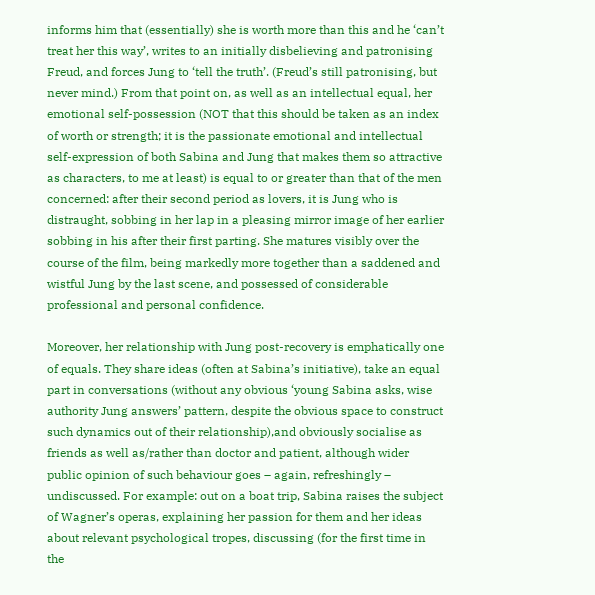informs him that (essentially) she is worth more than this and he ‘can’t treat her this way’, writes to an initially disbelieving and patronising Freud, and forces Jung to ‘tell the truth’. (Freud’s still patronising, but never mind.) From that point on, as well as an intellectual equal, her emotional self-possession (NOT that this should be taken as an index of worth or strength; it is the passionate emotional and intellectual self-expression of both Sabina and Jung that makes them so attractive as characters, to me at least) is equal to or greater than that of the men concerned: after their second period as lovers, it is Jung who is distraught, sobbing in her lap in a pleasing mirror image of her earlier sobbing in his after their first parting. She matures visibly over the course of the film, being markedly more together than a saddened and wistful Jung by the last scene, and possessed of considerable professional and personal confidence.

Moreover, her relationship with Jung post-recovery is emphatically one of equals. They share ideas (often at Sabina’s initiative), take an equal part in conversations (without any obvious ‘young Sabina asks, wise authority Jung answers’ pattern, despite the obvious space to construct such dynamics out of their relationship),and obviously socialise as friends as well as/rather than doctor and patient, although wider public opinion of such behaviour goes – again, refreshingly – undiscussed. For example: out on a boat trip, Sabina raises the subject of Wagner’s operas, explaining her passion for them and her ideas about relevant psychological tropes, discussing (for the first time in the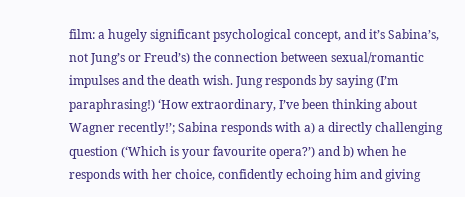film: a hugely significant psychological concept, and it’s Sabina’s, not Jung’s or Freud’s) the connection between sexual/romantic impulses and the death wish. Jung responds by saying (I’m paraphrasing!) ‘How extraordinary, I’ve been thinking about Wagner recently!’; Sabina responds with a) a directly challenging question (‘Which is your favourite opera?’) and b) when he responds with her choice, confidently echoing him and giving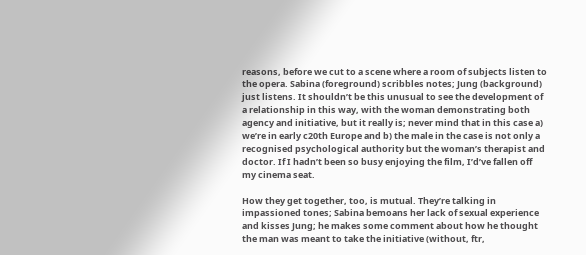reasons, before we cut to a scene where a room of subjects listen to the opera. Sabina (foreground) scribbles notes; Jung (background) just listens. It shouldn’t be this unusual to see the development of a relationship in this way, with the woman demonstrating both agency and initiative, but it really is; never mind that in this case a) we’re in early c20th Europe and b) the male in the case is not only a recognised psychological authority but the woman’s therapist and doctor. If I hadn’t been so busy enjoying the film, I’d’ve fallen off my cinema seat.

How they get together, too, is mutual. They’re talking in impassioned tones; Sabina bemoans her lack of sexual experience and kisses Jung; he makes some comment about how he thought the man was meant to take the initiative (without, ftr,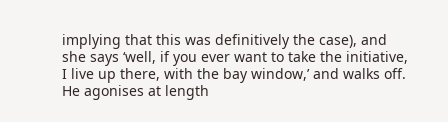implying that this was definitively the case), and she says ‘well, if you ever want to take the initiative, I live up there, with the bay window,’ and walks off. He agonises at length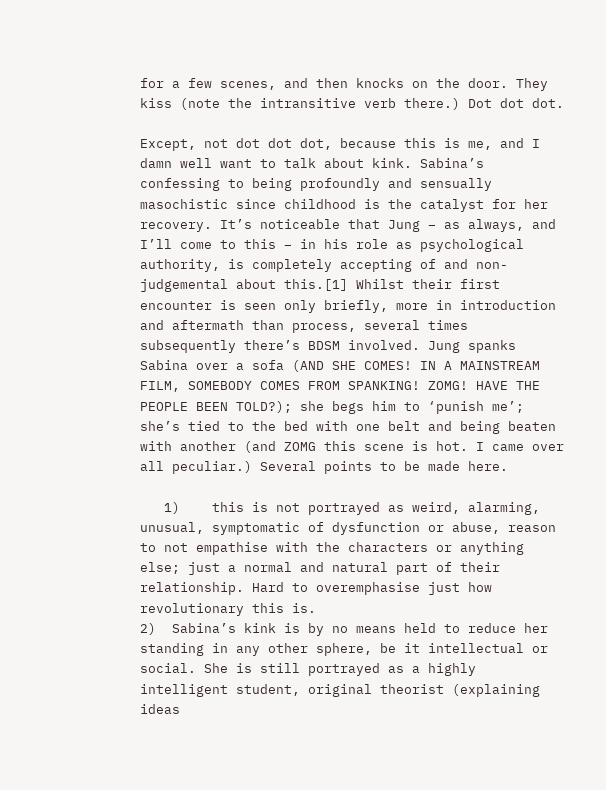for a few scenes, and then knocks on the door. They kiss (note the intransitive verb there.) Dot dot dot.

Except, not dot dot dot, because this is me, and I damn well want to talk about kink. Sabina’s confessing to being profoundly and sensually masochistic since childhood is the catalyst for her recovery. It’s noticeable that Jung – as always, and I’ll come to this – in his role as psychological authority, is completely accepting of and non-judgemental about this.[1] Whilst their first encounter is seen only briefly, more in introduction and aftermath than process, several times subsequently there’s BDSM involved. Jung spanks Sabina over a sofa (AND SHE COMES! IN A MAINSTREAM FILM, SOMEBODY COMES FROM SPANKING! ZOMG! HAVE THE PEOPLE BEEN TOLD?); she begs him to ‘punish me’; she’s tied to the bed with one belt and being beaten with another (and ZOMG this scene is hot. I came over all peculiar.) Several points to be made here.

   1)    this is not portrayed as weird, alarming, unusual, symptomatic of dysfunction or abuse, reason to not empathise with the characters or anything else; just a normal and natural part of their relationship. Hard to overemphasise just how revolutionary this is.
2)  Sabina’s kink is by no means held to reduce her standing in any other sphere, be it intellectual or social. She is still portrayed as a highly intelligent student, original theorist (explaining ideas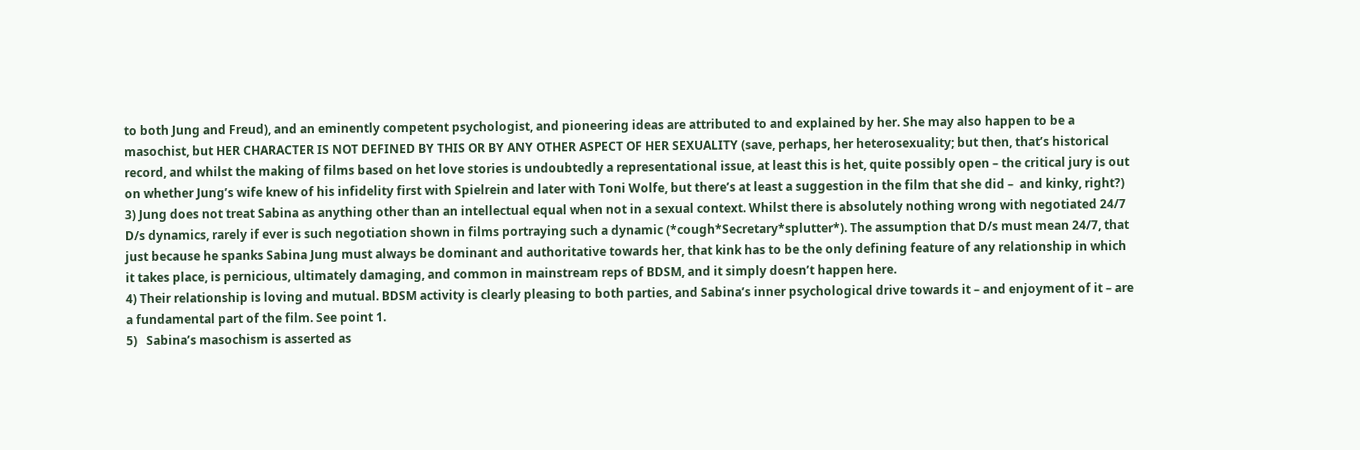to both Jung and Freud), and an eminently competent psychologist, and pioneering ideas are attributed to and explained by her. She may also happen to be a masochist, but HER CHARACTER IS NOT DEFINED BY THIS OR BY ANY OTHER ASPECT OF HER SEXUALITY (save, perhaps, her heterosexuality; but then, that’s historical record, and whilst the making of films based on het love stories is undoubtedly a representational issue, at least this is het, quite possibly open – the critical jury is out on whether Jung’s wife knew of his infidelity first with Spielrein and later with Toni Wolfe, but there’s at least a suggestion in the film that she did –  and kinky, right?)
3) Jung does not treat Sabina as anything other than an intellectual equal when not in a sexual context. Whilst there is absolutely nothing wrong with negotiated 24/7 D/s dynamics, rarely if ever is such negotiation shown in films portraying such a dynamic (*cough*Secretary*splutter*). The assumption that D/s must mean 24/7, that just because he spanks Sabina Jung must always be dominant and authoritative towards her, that kink has to be the only defining feature of any relationship in which it takes place, is pernicious, ultimately damaging, and common in mainstream reps of BDSM, and it simply doesn’t happen here.
4) Their relationship is loving and mutual. BDSM activity is clearly pleasing to both parties, and Sabina’s inner psychological drive towards it – and enjoyment of it – are a fundamental part of the film. See point 1.
5)   Sabina’s masochism is asserted as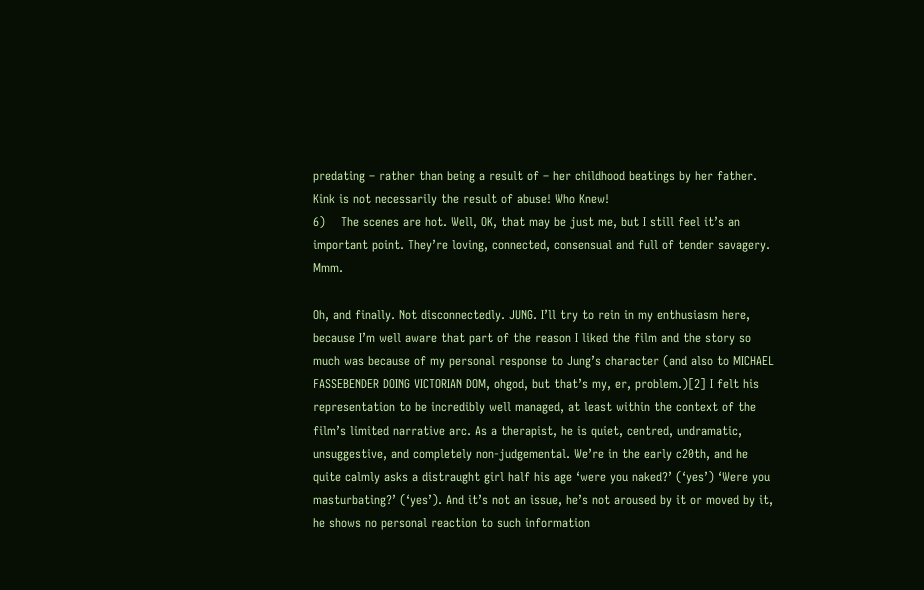predating – rather than being a result of – her childhood beatings by her father. Kink is not necessarily the result of abuse! Who Knew!
6)    The scenes are hot. Well, OK, that may be just me, but I still feel it’s an important point. They’re loving, connected, consensual and full of tender savagery. Mmm.

Oh, and finally. Not disconnectedly. JUNG. I’ll try to rein in my enthusiasm here, because I’m well aware that part of the reason I liked the film and the story so much was because of my personal response to Jung’s character (and also to MICHAEL FASSEBENDER DOING VICTORIAN DOM, ohgod, but that’s my, er, problem.)[2] I felt his representation to be incredibly well managed, at least within the context of the film’s limited narrative arc. As a therapist, he is quiet, centred, undramatic, unsuggestive, and completely non-judgemental. We’re in the early c20th, and he quite calmly asks a distraught girl half his age ‘were you naked?’ (‘yes’) ‘Were you masturbating?’ (‘yes’). And it’s not an issue, he’s not aroused by it or moved by it, he shows no personal reaction to such information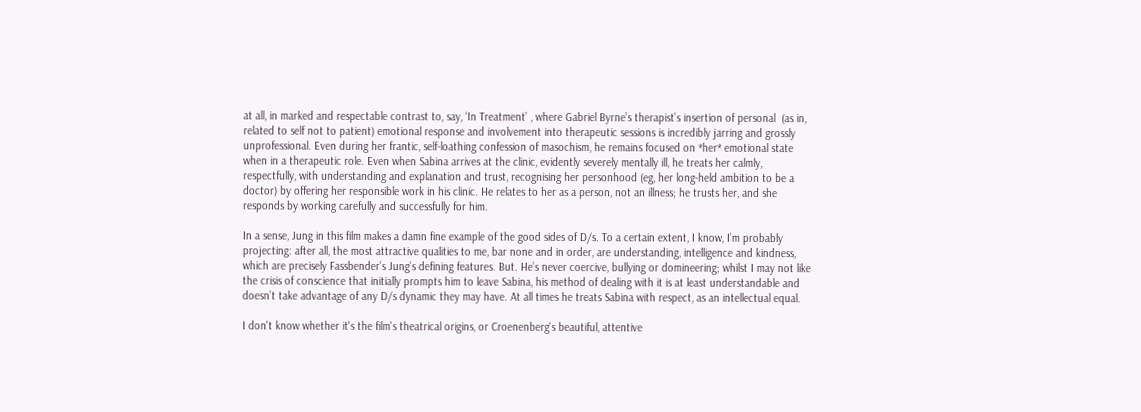at all, in marked and respectable contrast to, say, ‘In Treatment’ , where Gabriel Byrne’s therapist’s insertion of personal  (as in, related to self not to patient) emotional response and involvement into therapeutic sessions is incredibly jarring and grossly unprofessional. Even during her frantic, self-loathing confession of masochism, he remains focused on *her* emotional state when in a therapeutic role. Even when Sabina arrives at the clinic, evidently severely mentally ill, he treats her calmly, respectfully, with understanding and explanation and trust, recognising her personhood (eg, her long-held ambition to be a doctor) by offering her responsible work in his clinic. He relates to her as a person, not an illness; he trusts her, and she responds by working carefully and successfully for him.

In a sense, Jung in this film makes a damn fine example of the good sides of D/s. To a certain extent, I know, I’m probably projecting: after all, the most attractive qualities to me, bar none and in order, are understanding, intelligence and kindness, which are precisely Fassbender’s Jung’s defining features. But. He’s never coercive, bullying or domineering; whilst I may not like the crisis of conscience that initially prompts him to leave Sabina, his method of dealing with it is at least understandable and doesn’t take advantage of any D/s dynamic they may have. At all times he treats Sabina with respect, as an intellectual equal.

I don't know whether it's the film's theatrical origins, or Croenenberg's beautiful, attentive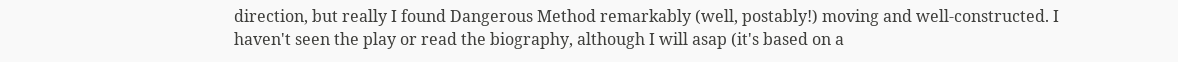direction, but really I found Dangerous Method remarkably (well, postably!) moving and well-constructed. I haven't seen the play or read the biography, although I will asap (it's based on a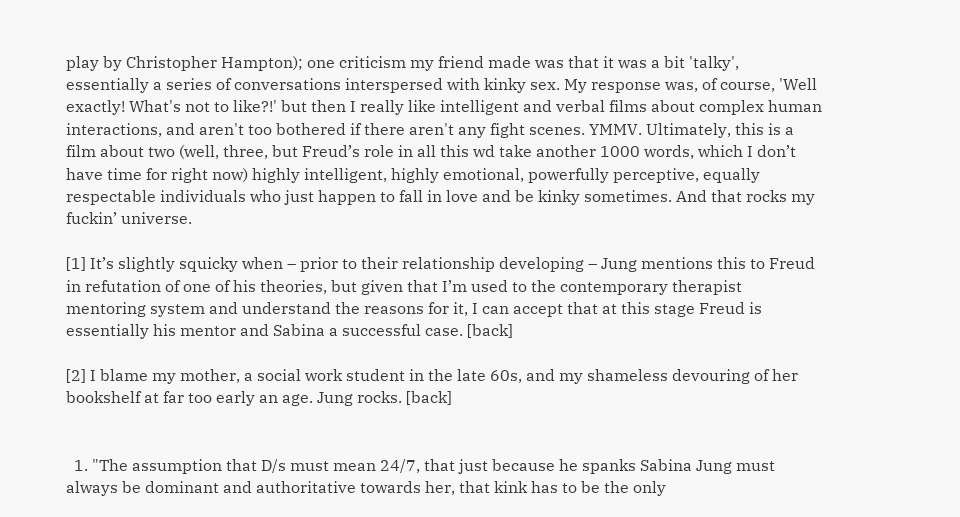play by Christopher Hampton); one criticism my friend made was that it was a bit 'talky', essentially a series of conversations interspersed with kinky sex. My response was, of course, 'Well exactly! What's not to like?!' but then I really like intelligent and verbal films about complex human interactions, and aren't too bothered if there aren't any fight scenes. YMMV. Ultimately, this is a film about two (well, three, but Freud’s role in all this wd take another 1000 words, which I don’t have time for right now) highly intelligent, highly emotional, powerfully perceptive, equally respectable individuals who just happen to fall in love and be kinky sometimes. And that rocks my fuckin’ universe.

[1] It’s slightly squicky when – prior to their relationship developing – Jung mentions this to Freud in refutation of one of his theories, but given that I’m used to the contemporary therapist mentoring system and understand the reasons for it, I can accept that at this stage Freud is essentially his mentor and Sabina a successful case. [back]

[2] I blame my mother, a social work student in the late 60s, and my shameless devouring of her bookshelf at far too early an age. Jung rocks. [back]


  1. "The assumption that D/s must mean 24/7, that just because he spanks Sabina Jung must always be dominant and authoritative towards her, that kink has to be the only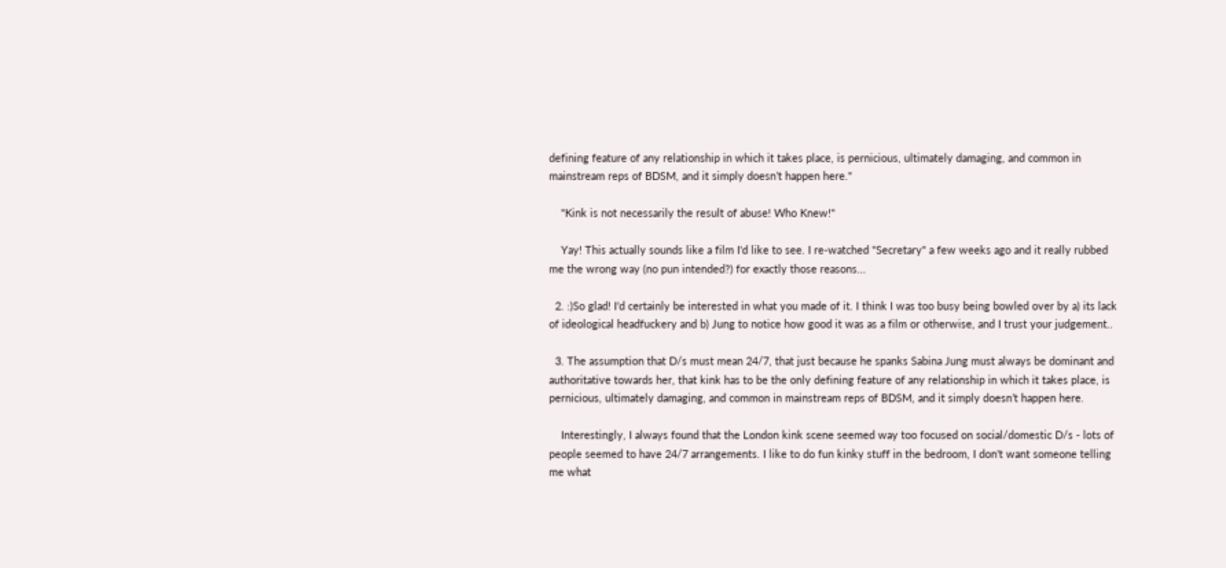defining feature of any relationship in which it takes place, is pernicious, ultimately damaging, and common in mainstream reps of BDSM, and it simply doesn’t happen here."

    "Kink is not necessarily the result of abuse! Who Knew!"

    Yay! This actually sounds like a film I'd like to see. I re-watched "Secretary" a few weeks ago and it really rubbed me the wrong way (no pun intended?) for exactly those reasons...

  2. :)So glad! I'd certainly be interested in what you made of it. I think I was too busy being bowled over by a) its lack of ideological headfuckery and b) Jung to notice how good it was as a film or otherwise, and I trust your judgement..

  3. The assumption that D/s must mean 24/7, that just because he spanks Sabina Jung must always be dominant and authoritative towards her, that kink has to be the only defining feature of any relationship in which it takes place, is pernicious, ultimately damaging, and common in mainstream reps of BDSM, and it simply doesn’t happen here.

    Interestingly, I always found that the London kink scene seemed way too focused on social/domestic D/s - lots of people seemed to have 24/7 arrangements. I like to do fun kinky stuff in the bedroom, I don't want someone telling me what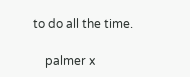to do all the time.

    palmer x